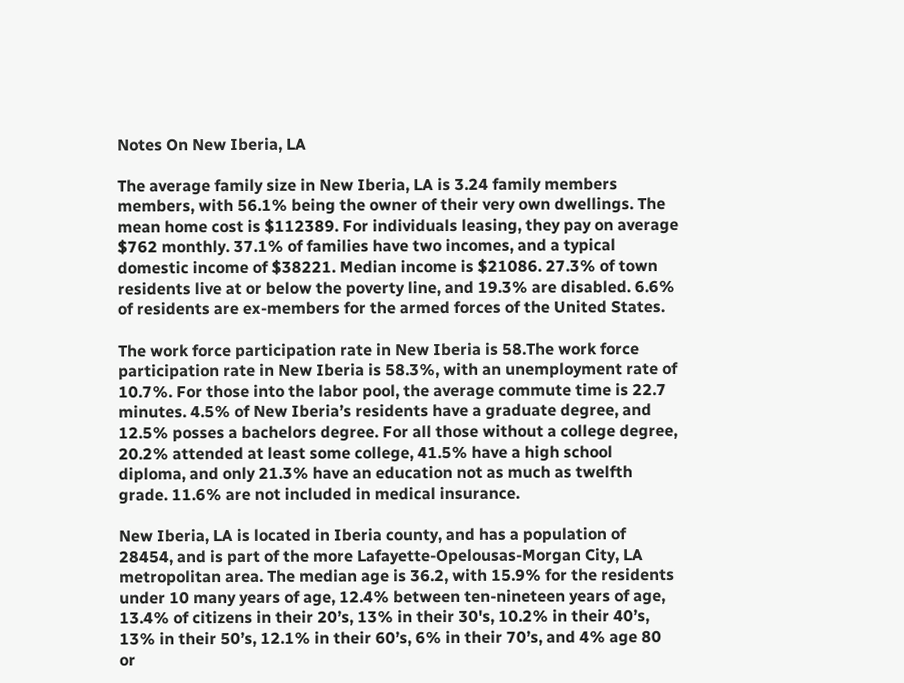Notes On New Iberia, LA

The average family size in New Iberia, LA is 3.24 family members members, with 56.1% being the owner of their very own dwellings. The mean home cost is $112389. For individuals leasing, they pay on average $762 monthly. 37.1% of families have two incomes, and a typical domestic income of $38221. Median income is $21086. 27.3% of town residents live at or below the poverty line, and 19.3% are disabled. 6.6% of residents are ex-members for the armed forces of the United States.

The work force participation rate in New Iberia is 58.The work force participation rate in New Iberia is 58.3%, with an unemployment rate of 10.7%. For those into the labor pool, the average commute time is 22.7 minutes. 4.5% of New Iberia’s residents have a graduate degree, and 12.5% posses a bachelors degree. For all those without a college degree, 20.2% attended at least some college, 41.5% have a high school diploma, and only 21.3% have an education not as much as twelfth grade. 11.6% are not included in medical insurance.

New Iberia, LA is located in Iberia county, and has a population of 28454, and is part of the more Lafayette-Opelousas-Morgan City, LA metropolitan area. The median age is 36.2, with 15.9% for the residents under 10 many years of age, 12.4% between ten-nineteen years of age, 13.4% of citizens in their 20’s, 13% in their 30's, 10.2% in their 40’s, 13% in their 50’s, 12.1% in their 60’s, 6% in their 70’s, and 4% age 80 or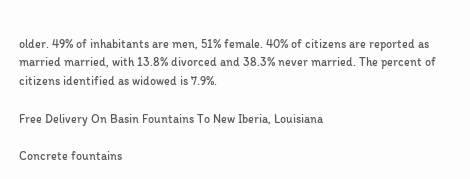older. 49% of inhabitants are men, 51% female. 40% of citizens are reported as married married, with 13.8% divorced and 38.3% never married. The percent of citizens identified as widowed is 7.9%.

Free Delivery On Basin Fountains To New Iberia, Louisiana

Concrete fountains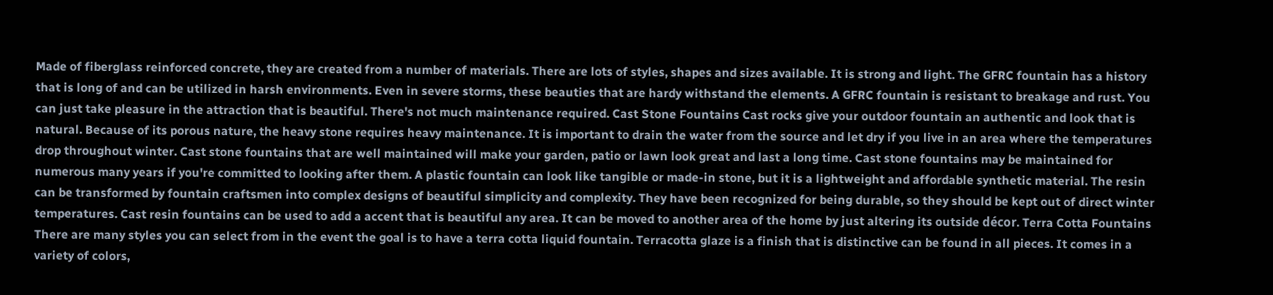Made of fiberglass reinforced concrete, they are created from a number of materials. There are lots of styles, shapes and sizes available. It is strong and light. The GFRC fountain has a history that is long of and can be utilized in harsh environments. Even in severe storms, these beauties that are hardy withstand the elements. A GFRC fountain is resistant to breakage and rust. You can just take pleasure in the attraction that is beautiful. There's not much maintenance required. Cast Stone Fountains Cast rocks give your outdoor fountain an authentic and look that is natural. Because of its porous nature, the heavy stone requires heavy maintenance. It is important to drain the water from the source and let dry if you live in an area where the temperatures drop throughout winter. Cast stone fountains that are well maintained will make your garden, patio or lawn look great and last a long time. Cast stone fountains may be maintained for numerous many years if you're committed to looking after them. A plastic fountain can look like tangible or made-in stone, but it is a lightweight and affordable synthetic material. The resin can be transformed by fountain craftsmen into complex designs of beautiful simplicity and complexity. They have been recognized for being durable, so they should be kept out of direct winter temperatures. Cast resin fountains can be used to add a accent that is beautiful any area. It can be moved to another area of the home by just altering its outside décor. Terra Cotta Fountains There are many styles you can select from in the event the goal is to have a terra cotta liquid fountain. Terracotta glaze is a finish that is distinctive can be found in all pieces. It comes in a variety of colors,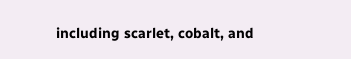including scarlet, cobalt, and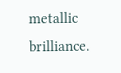metallic brilliance.